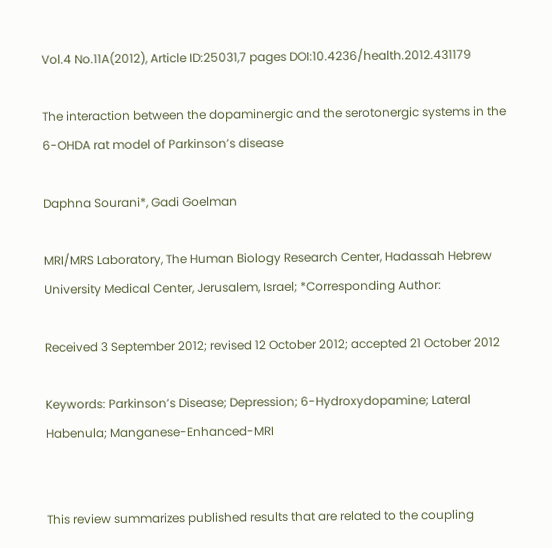Vol.4 No.11A(2012), Article ID:25031,7 pages DOI:10.4236/health.2012.431179

The interaction between the dopaminergic and the serotonergic systems in the 6-OHDA rat model of Parkinson’s disease

Daphna Sourani*, Gadi Goelman

MRI/MRS Laboratory, The Human Biology Research Center, Hadassah Hebrew University Medical Center, Jerusalem, Israel; *Corresponding Author:

Received 3 September 2012; revised 12 October 2012; accepted 21 October 2012

Keywords: Parkinson’s Disease; Depression; 6-Hydroxydopamine; Lateral Habenula; Manganese-Enhanced-MRI


This review summarizes published results that are related to the coupling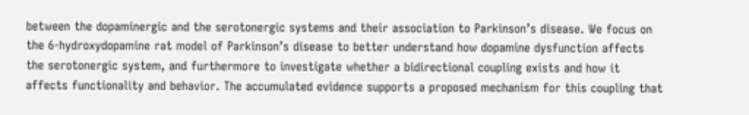between the dopaminergic and the serotonergic systems and their association to Parkinson’s disease. We focus on the 6-hydroxydopamine rat model of Parkinson’s disease to better understand how dopamine dysfunction affects the serotonergic system, and furthermore to investigate whether a bidirectional coupling exists and how it affects functionality and behavior. The accumulated evidence supports a proposed mechanism for this coupling that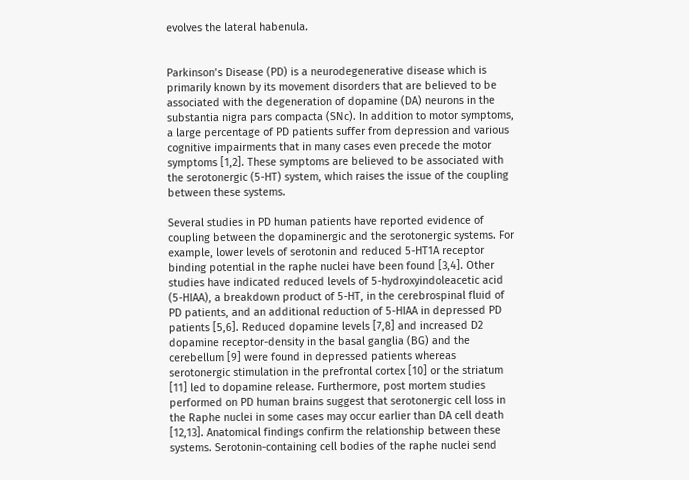evolves the lateral habenula.


Parkinson’s Disease (PD) is a neurodegenerative disease which is primarily known by its movement disorders that are believed to be associated with the degeneration of dopamine (DA) neurons in the substantia nigra pars compacta (SNc). In addition to motor symptoms, a large percentage of PD patients suffer from depression and various cognitive impairments that in many cases even precede the motor symptoms [1,2]. These symptoms are believed to be associated with the serotonergic (5-HT) system, which raises the issue of the coupling between these systems.

Several studies in PD human patients have reported evidence of coupling between the dopaminergic and the serotonergic systems. For example, lower levels of serotonin and reduced 5-HT1A receptor binding potential in the raphe nuclei have been found [3,4]. Other studies have indicated reduced levels of 5-hydroxyindoleacetic acid (5-HIAA), a breakdown product of 5-HT, in the cerebrospinal fluid of PD patients, and an additional reduction of 5-HIAA in depressed PD patients [5,6]. Reduced dopamine levels [7,8] and increased D2 dopamine receptor-density in the basal ganglia (BG) and the cerebellum [9] were found in depressed patients whereas serotonergic stimulation in the prefrontal cortex [10] or the striatum [11] led to dopamine release. Furthermore, post mortem studies performed on PD human brains suggest that serotonergic cell loss in the Raphe nuclei in some cases may occur earlier than DA cell death [12,13]. Anatomical findings confirm the relationship between these systems. Serotonin-containing cell bodies of the raphe nuclei send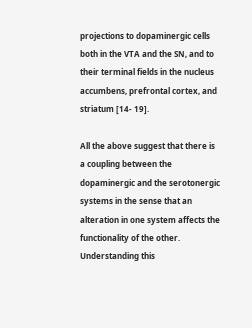projections to dopaminergic cells both in the VTA and the SN, and to their terminal fields in the nucleus accumbens, prefrontal cortex, and striatum [14- 19].

All the above suggest that there is a coupling between the dopaminergic and the serotonergic systems in the sense that an alteration in one system affects the functionality of the other. Understanding this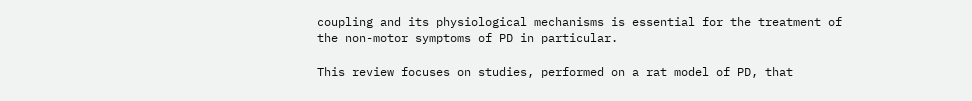coupling and its physiological mechanisms is essential for the treatment of the non-motor symptoms of PD in particular.

This review focuses on studies, performed on a rat model of PD, that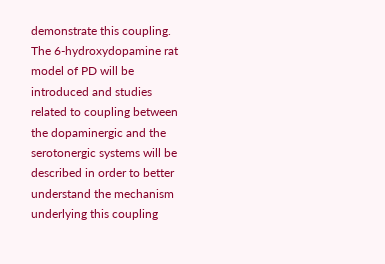demonstrate this coupling. The 6-hydroxydopamine rat model of PD will be introduced and studies related to coupling between the dopaminergic and the serotonergic systems will be described in order to better understand the mechanism underlying this coupling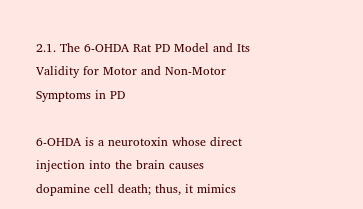2.1. The 6-OHDA Rat PD Model and Its Validity for Motor and Non-Motor Symptoms in PD

6-OHDA is a neurotoxin whose direct injection into the brain causes dopamine cell death; thus, it mimics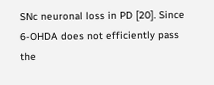SNc neuronal loss in PD [20]. Since 6-OHDA does not efficiently pass the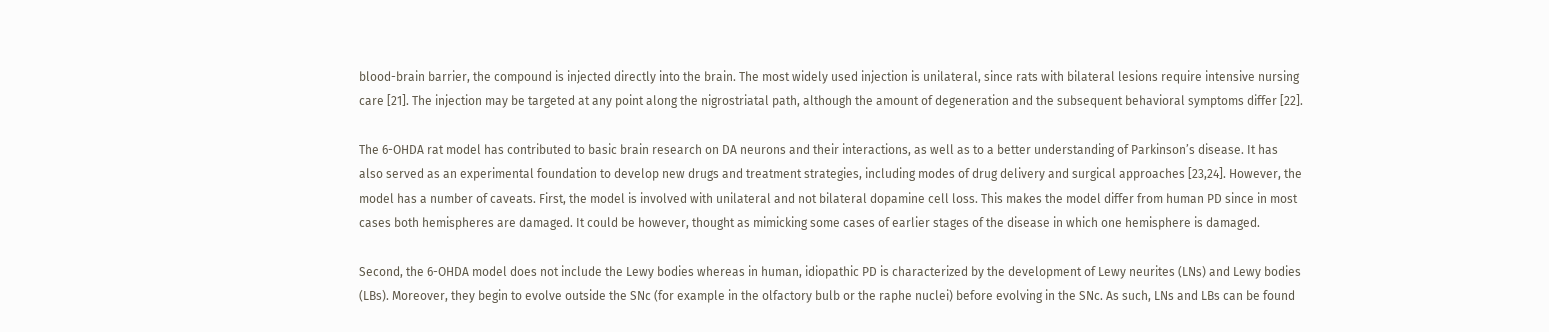blood-brain barrier, the compound is injected directly into the brain. The most widely used injection is unilateral, since rats with bilateral lesions require intensive nursing care [21]. The injection may be targeted at any point along the nigrostriatal path, although the amount of degeneration and the subsequent behavioral symptoms differ [22].

The 6-OHDA rat model has contributed to basic brain research on DA neurons and their interactions, as well as to a better understanding of Parkinson’s disease. It has also served as an experimental foundation to develop new drugs and treatment strategies, including modes of drug delivery and surgical approaches [23,24]. However, the model has a number of caveats. First, the model is involved with unilateral and not bilateral dopamine cell loss. This makes the model differ from human PD since in most cases both hemispheres are damaged. It could be however, thought as mimicking some cases of earlier stages of the disease in which one hemisphere is damaged.

Second, the 6-OHDA model does not include the Lewy bodies whereas in human, idiopathic PD is characterized by the development of Lewy neurites (LNs) and Lewy bodies (LBs). Moreover, they begin to evolve outside the SNc (for example in the olfactory bulb or the raphe nuclei) before evolving in the SNc. As such, LNs and LBs can be found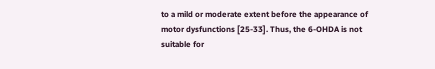to a mild or moderate extent before the appearance of motor dysfunctions [25-33]. Thus, the 6-OHDA is not suitable for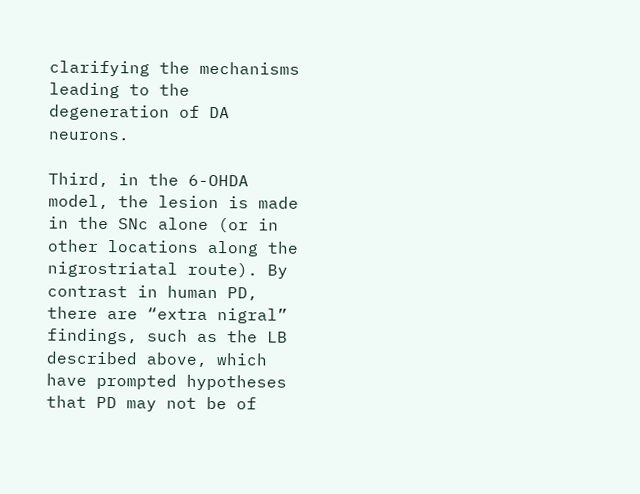clarifying the mechanisms leading to the degeneration of DA neurons.

Third, in the 6-OHDA model, the lesion is made in the SNc alone (or in other locations along the nigrostriatal route). By contrast in human PD, there are “extra nigral” findings, such as the LB described above, which have prompted hypotheses that PD may not be of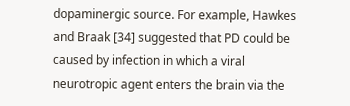dopaminergic source. For example, Hawkes and Braak [34] suggested that PD could be caused by infection in which a viral neurotropic agent enters the brain via the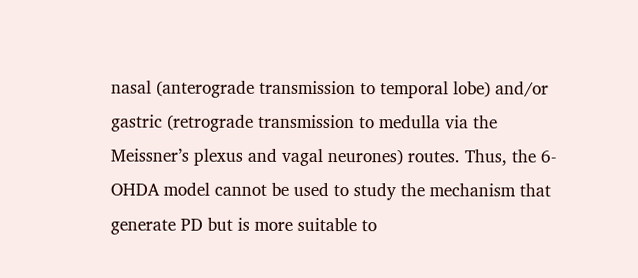nasal (anterograde transmission to temporal lobe) and/or gastric (retrograde transmission to medulla via the Meissner’s plexus and vagal neurones) routes. Thus, the 6-OHDA model cannot be used to study the mechanism that generate PD but is more suitable to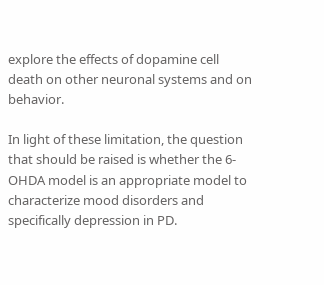explore the effects of dopamine cell death on other neuronal systems and on behavior.

In light of these limitation, the question that should be raised is whether the 6-OHDA model is an appropriate model to characterize mood disorders and specifically depression in PD.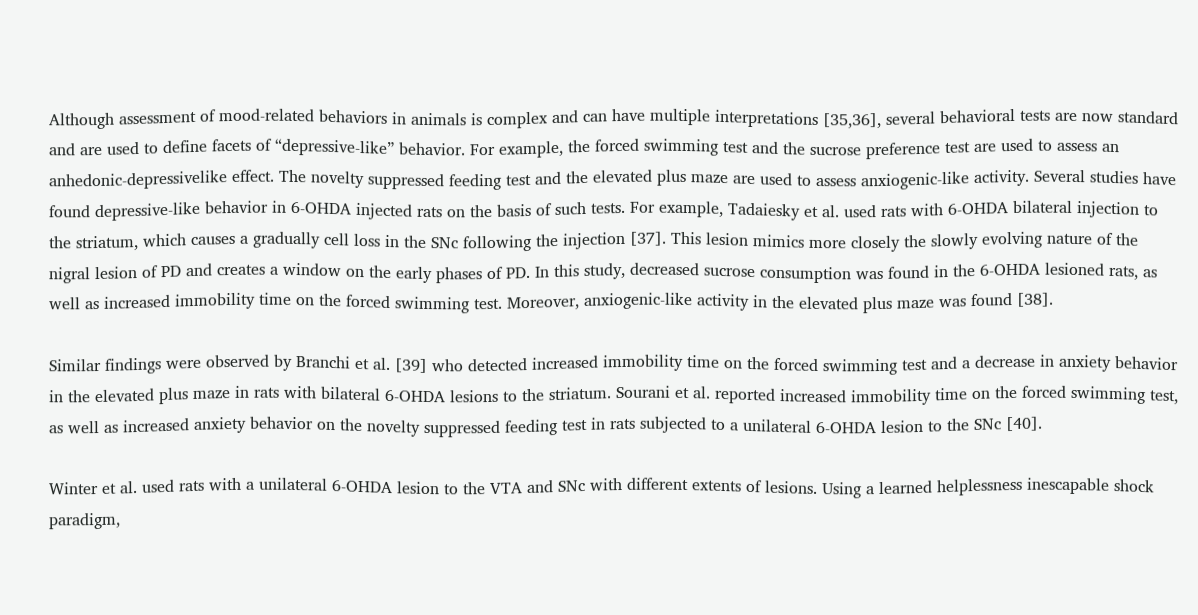Although assessment of mood-related behaviors in animals is complex and can have multiple interpretations [35,36], several behavioral tests are now standard and are used to define facets of “depressive-like” behavior. For example, the forced swimming test and the sucrose preference test are used to assess an anhedonic-depressivelike effect. The novelty suppressed feeding test and the elevated plus maze are used to assess anxiogenic-like activity. Several studies have found depressive-like behavior in 6-OHDA injected rats on the basis of such tests. For example, Tadaiesky et al. used rats with 6-OHDA bilateral injection to the striatum, which causes a gradually cell loss in the SNc following the injection [37]. This lesion mimics more closely the slowly evolving nature of the nigral lesion of PD and creates a window on the early phases of PD. In this study, decreased sucrose consumption was found in the 6-OHDA lesioned rats, as well as increased immobility time on the forced swimming test. Moreover, anxiogenic-like activity in the elevated plus maze was found [38].

Similar findings were observed by Branchi et al. [39] who detected increased immobility time on the forced swimming test and a decrease in anxiety behavior in the elevated plus maze in rats with bilateral 6-OHDA lesions to the striatum. Sourani et al. reported increased immobility time on the forced swimming test, as well as increased anxiety behavior on the novelty suppressed feeding test in rats subjected to a unilateral 6-OHDA lesion to the SNc [40].

Winter et al. used rats with a unilateral 6-OHDA lesion to the VTA and SNc with different extents of lesions. Using a learned helplessness inescapable shock paradigm,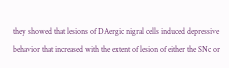they showed that lesions of DAergic nigral cells induced depressive behavior that increased with the extent of lesion of either the SNc or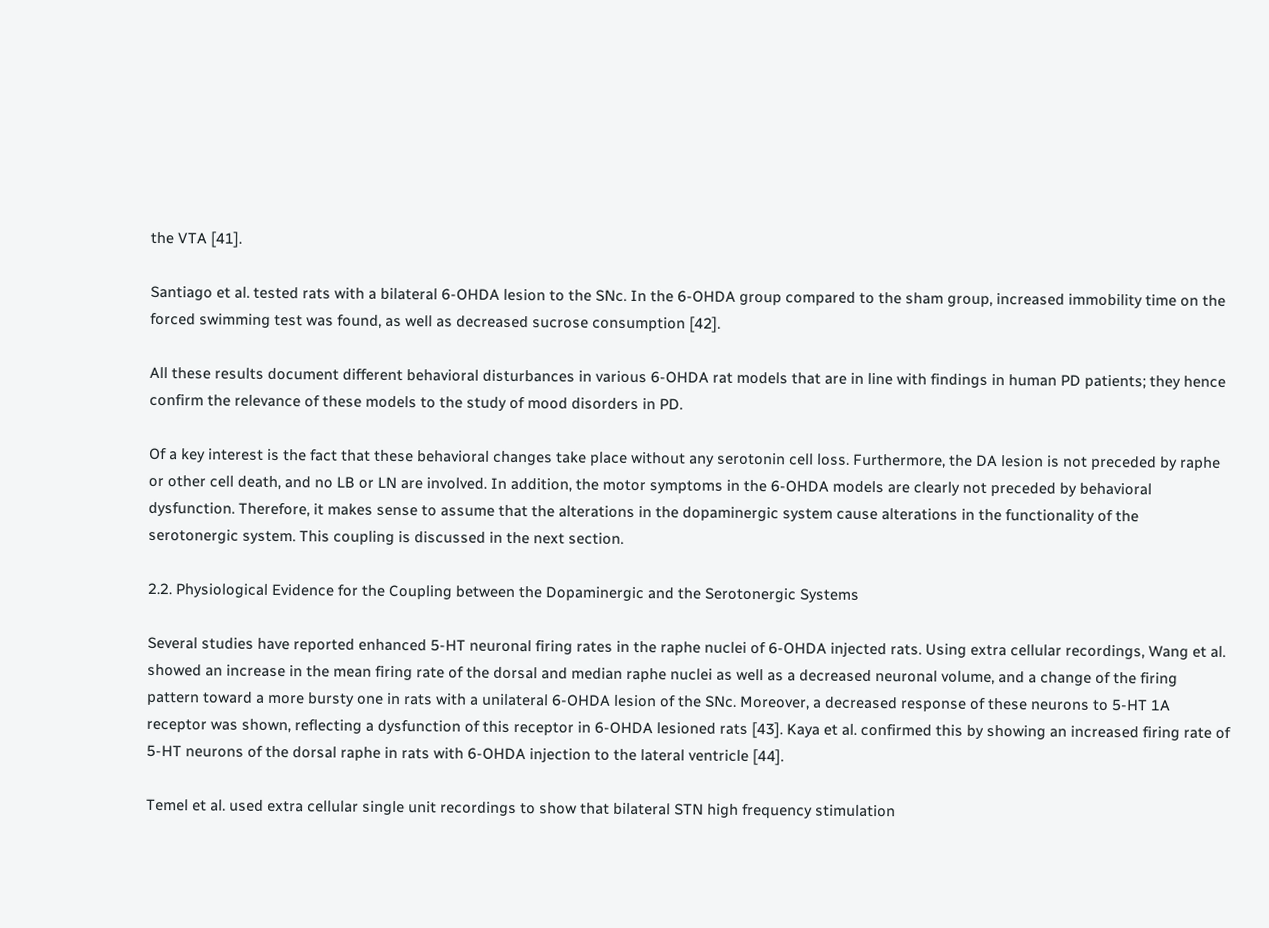the VTA [41].

Santiago et al. tested rats with a bilateral 6-OHDA lesion to the SNc. In the 6-OHDA group compared to the sham group, increased immobility time on the forced swimming test was found, as well as decreased sucrose consumption [42].

All these results document different behavioral disturbances in various 6-OHDA rat models that are in line with findings in human PD patients; they hence confirm the relevance of these models to the study of mood disorders in PD.

Of a key interest is the fact that these behavioral changes take place without any serotonin cell loss. Furthermore, the DA lesion is not preceded by raphe or other cell death, and no LB or LN are involved. In addition, the motor symptoms in the 6-OHDA models are clearly not preceded by behavioral dysfunction. Therefore, it makes sense to assume that the alterations in the dopaminergic system cause alterations in the functionality of the serotonergic system. This coupling is discussed in the next section.

2.2. Physiological Evidence for the Coupling between the Dopaminergic and the Serotonergic Systems

Several studies have reported enhanced 5-HT neuronal firing rates in the raphe nuclei of 6-OHDA injected rats. Using extra cellular recordings, Wang et al. showed an increase in the mean firing rate of the dorsal and median raphe nuclei as well as a decreased neuronal volume, and a change of the firing pattern toward a more bursty one in rats with a unilateral 6-OHDA lesion of the SNc. Moreover, a decreased response of these neurons to 5-HT 1A receptor was shown, reflecting a dysfunction of this receptor in 6-OHDA lesioned rats [43]. Kaya et al. confirmed this by showing an increased firing rate of 5-HT neurons of the dorsal raphe in rats with 6-OHDA injection to the lateral ventricle [44].

Temel et al. used extra cellular single unit recordings to show that bilateral STN high frequency stimulation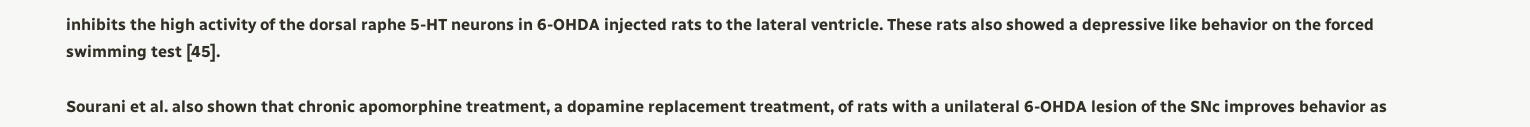inhibits the high activity of the dorsal raphe 5-HT neurons in 6-OHDA injected rats to the lateral ventricle. These rats also showed a depressive like behavior on the forced swimming test [45].

Sourani et al. also shown that chronic apomorphine treatment, a dopamine replacement treatment, of rats with a unilateral 6-OHDA lesion of the SNc improves behavior as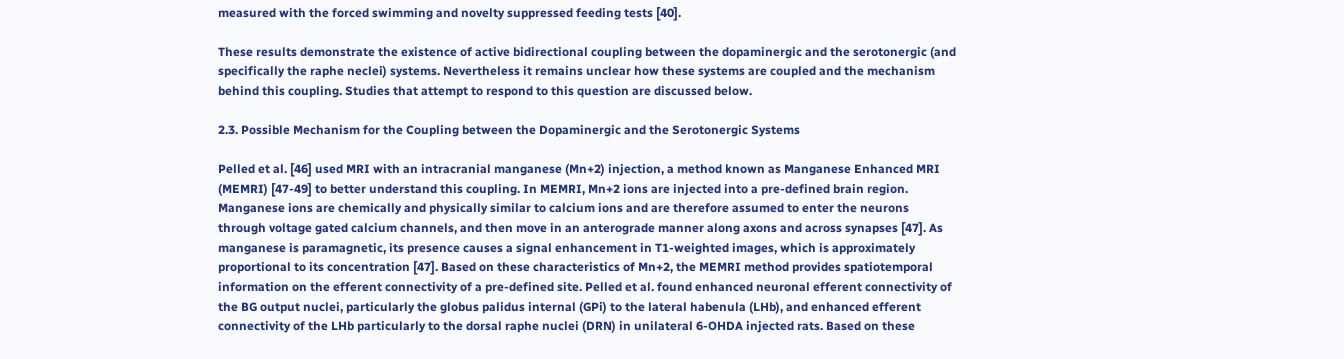measured with the forced swimming and novelty suppressed feeding tests [40].

These results demonstrate the existence of active bidirectional coupling between the dopaminergic and the serotonergic (and specifically the raphe neclei) systems. Nevertheless it remains unclear how these systems are coupled and the mechanism behind this coupling. Studies that attempt to respond to this question are discussed below.

2.3. Possible Mechanism for the Coupling between the Dopaminergic and the Serotonergic Systems

Pelled et al. [46] used MRI with an intracranial manganese (Mn+2) injection, a method known as Manganese Enhanced MRI (MEMRI) [47-49] to better understand this coupling. In MEMRI, Mn+2 ions are injected into a pre-defined brain region. Manganese ions are chemically and physically similar to calcium ions and are therefore assumed to enter the neurons through voltage gated calcium channels, and then move in an anterograde manner along axons and across synapses [47]. As manganese is paramagnetic, its presence causes a signal enhancement in T1-weighted images, which is approximately proportional to its concentration [47]. Based on these characteristics of Mn+2, the MEMRI method provides spatiotemporal information on the efferent connectivity of a pre-defined site. Pelled et al. found enhanced neuronal efferent connectivity of the BG output nuclei, particularly the globus palidus internal (GPi) to the lateral habenula (LHb), and enhanced efferent connectivity of the LHb particularly to the dorsal raphe nuclei (DRN) in unilateral 6-OHDA injected rats. Based on these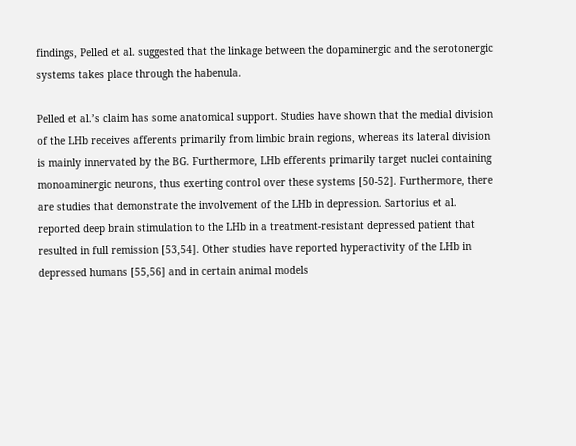findings, Pelled et al. suggested that the linkage between the dopaminergic and the serotonergic systems takes place through the habenula.

Pelled et al.’s claim has some anatomical support. Studies have shown that the medial division of the LHb receives afferents primarily from limbic brain regions, whereas its lateral division is mainly innervated by the BG. Furthermore, LHb efferents primarily target nuclei containing monoaminergic neurons, thus exerting control over these systems [50-52]. Furthermore, there are studies that demonstrate the involvement of the LHb in depression. Sartorius et al. reported deep brain stimulation to the LHb in a treatment-resistant depressed patient that resulted in full remission [53,54]. Other studies have reported hyperactivity of the LHb in depressed humans [55,56] and in certain animal models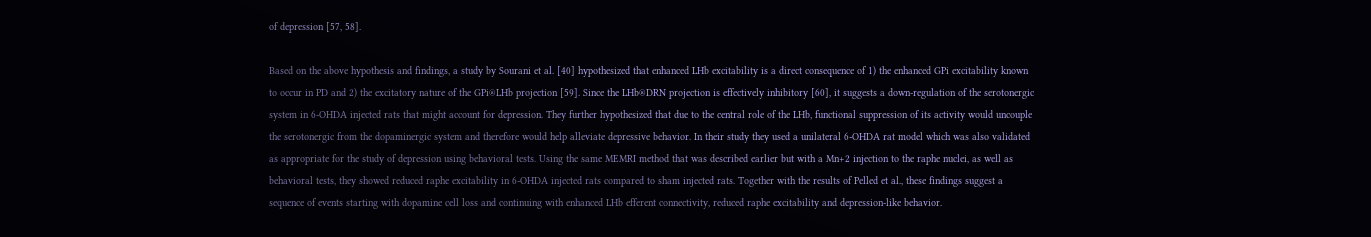of depression [57, 58].

Based on the above hypothesis and findings, a study by Sourani et al. [40] hypothesized that enhanced LHb excitability is a direct consequence of 1) the enhanced GPi excitability known to occur in PD and 2) the excitatory nature of the GPi®LHb projection [59]. Since the LHb®DRN projection is effectively inhibitory [60], it suggests a down-regulation of the serotonergic system in 6-OHDA injected rats that might account for depression. They further hypothesized that due to the central role of the LHb, functional suppression of its activity would uncouple the serotonergic from the dopaminergic system and therefore would help alleviate depressive behavior. In their study they used a unilateral 6-OHDA rat model which was also validated as appropriate for the study of depression using behavioral tests. Using the same MEMRI method that was described earlier but with a Mn+2 injection to the raphe nuclei, as well as behavioral tests, they showed reduced raphe excitability in 6-OHDA injected rats compared to sham injected rats. Together with the results of Pelled et al., these findings suggest a sequence of events starting with dopamine cell loss and continuing with enhanced LHb efferent connectivity, reduced raphe excitability and depression-like behavior.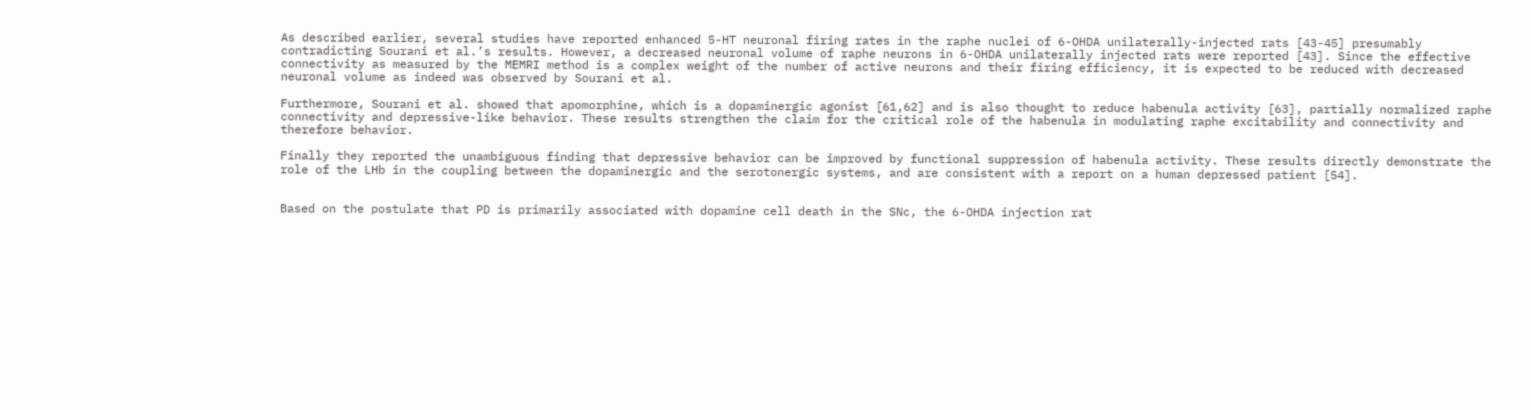As described earlier, several studies have reported enhanced 5-HT neuronal firing rates in the raphe nuclei of 6-OHDA unilaterally-injected rats [43-45] presumably contradicting Sourani et al.’s results. However, a decreased neuronal volume of raphe neurons in 6-OHDA unilaterally injected rats were reported [43]. Since the effective connectivity as measured by the MEMRI method is a complex weight of the number of active neurons and their firing efficiency, it is expected to be reduced with decreased neuronal volume as indeed was observed by Sourani et al.

Furthermore, Sourani et al. showed that apomorphine, which is a dopaminergic agonist [61,62] and is also thought to reduce habenula activity [63], partially normalized raphe connectivity and depressive-like behavior. These results strengthen the claim for the critical role of the habenula in modulating raphe excitability and connectivity and therefore behavior.

Finally they reported the unambiguous finding that depressive behavior can be improved by functional suppression of habenula activity. These results directly demonstrate the role of the LHb in the coupling between the dopaminergic and the serotonergic systems, and are consistent with a report on a human depressed patient [54].


Based on the postulate that PD is primarily associated with dopamine cell death in the SNc, the 6-OHDA injection rat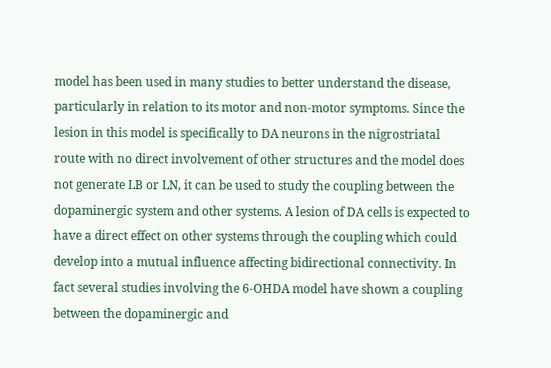model has been used in many studies to better understand the disease, particularly in relation to its motor and non-motor symptoms. Since the lesion in this model is specifically to DA neurons in the nigrostriatal route with no direct involvement of other structures and the model does not generate LB or LN, it can be used to study the coupling between the dopaminergic system and other systems. A lesion of DA cells is expected to have a direct effect on other systems through the coupling which could develop into a mutual influence affecting bidirectional connectivity. In fact several studies involving the 6-OHDA model have shown a coupling between the dopaminergic and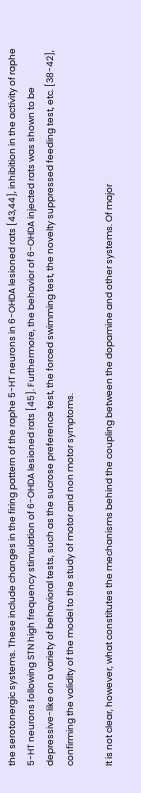the serotonergic systems. These include changes in the firing pattern of the raphe 5-HT neurons in 6-OHDA lesioned rats [43,44], inhibition in the activity of raphe 5-HT neurons following STN high frequency stimulation of 6-OHDA lesioned rats [45]. Furthermore, the behavior of 6-OHDA injected rats was shown to be depressive-like on a variety of behavioral tests, such as the sucrose preference test, the forced swimming test, the novelty suppressed feeding test, etc. [38-42], confirming the validity of the model to the study of motor and non motor symptoms.

It is not clear, however, what constitutes the mechanisms behind the coupling between the dopamine and other systems. Of major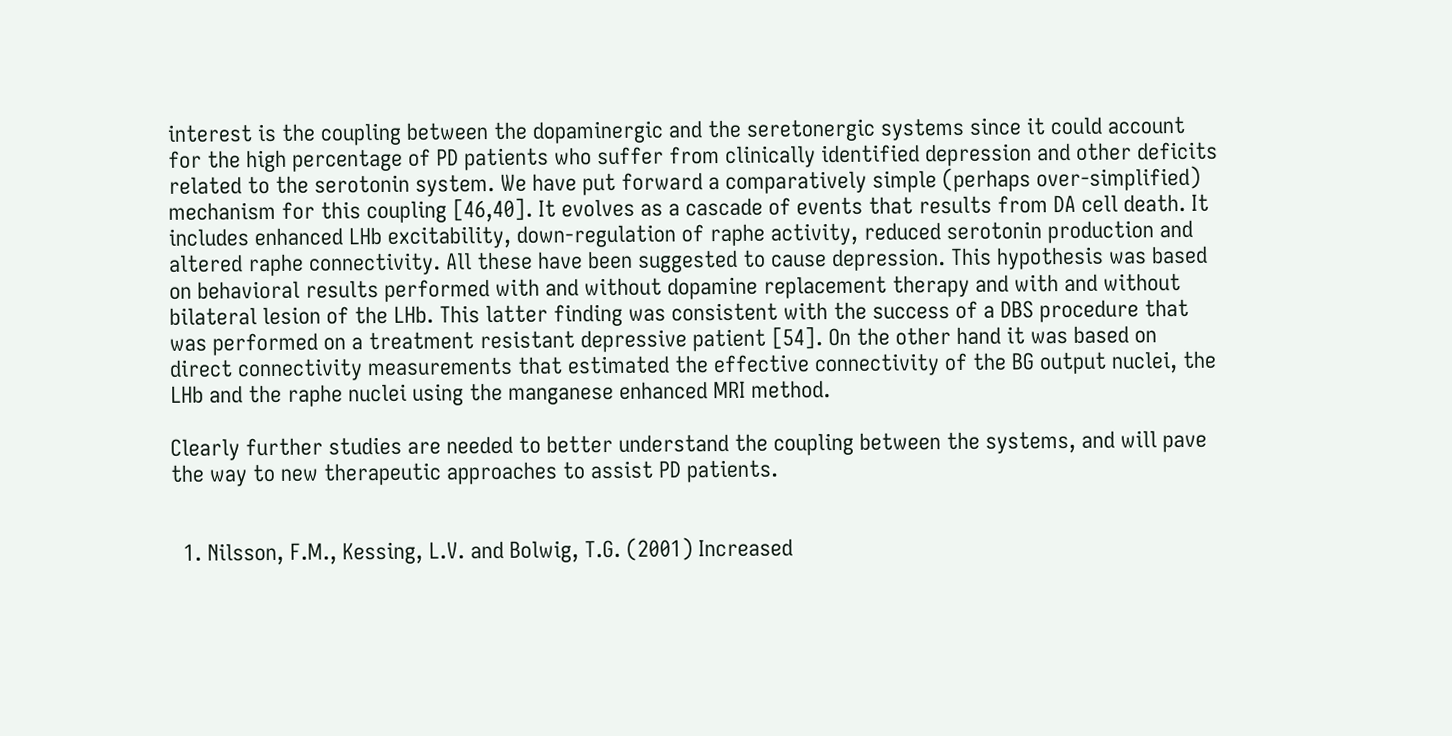interest is the coupling between the dopaminergic and the seretonergic systems since it could account for the high percentage of PD patients who suffer from clinically identified depression and other deficits related to the serotonin system. We have put forward a comparatively simple (perhaps over-simplified) mechanism for this coupling [46,40]. It evolves as a cascade of events that results from DA cell death. It includes enhanced LHb excitability, down-regulation of raphe activity, reduced serotonin production and altered raphe connectivity. All these have been suggested to cause depression. This hypothesis was based on behavioral results performed with and without dopamine replacement therapy and with and without bilateral lesion of the LHb. This latter finding was consistent with the success of a DBS procedure that was performed on a treatment resistant depressive patient [54]. On the other hand it was based on direct connectivity measurements that estimated the effective connectivity of the BG output nuclei, the LHb and the raphe nuclei using the manganese enhanced MRI method.

Clearly further studies are needed to better understand the coupling between the systems, and will pave the way to new therapeutic approaches to assist PD patients.


  1. Nilsson, F.M., Kessing, L.V. and Bolwig, T.G. (2001) Increased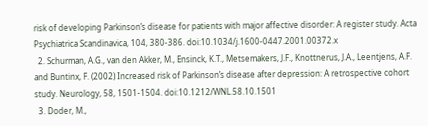risk of developing Parkinson’s disease for patients with major affective disorder: A register study. Acta Psychiatrica Scandinavica, 104, 380-386. doi:10.1034/j.1600-0447.2001.00372.x
  2. Schurman, A.G., van den Akker, M., Ensinck, K.T., Metsemakers, J.F., Knottnerus, J.A., Leentjens, A.F. and Buntinx, F. (2002) Increased risk of Parkinson’s disease after depression: A retrospective cohort study. Neurology, 58, 1501-1504. doi:10.1212/WNL.58.10.1501
  3. Doder, M.,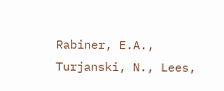Rabiner, E.A., Turjanski, N., Lees,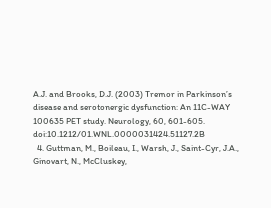A.J. and Brooks, D.J. (2003) Tremor in Parkinson’s disease and serotonergic dysfunction: An 11C-WAY 100635 PET study. Neurology, 60, 601-605. doi:10.1212/01.WNL.0000031424.51127.2B
  4. Guttman, M., Boileau, I., Warsh, J., Saint-Cyr, J.A., Ginovart, N., McCluskey,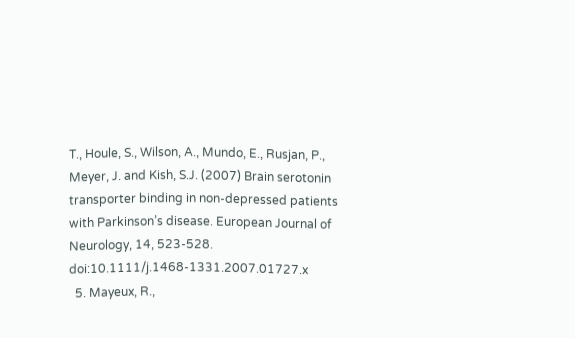T., Houle, S., Wilson, A., Mundo, E., Rusjan, P., Meyer, J. and Kish, S.J. (2007) Brain serotonin transporter binding in non-depressed patients with Parkinson’s disease. European Journal of Neurology, 14, 523-528. doi:10.1111/j.1468-1331.2007.01727.x
  5. Mayeux, R.,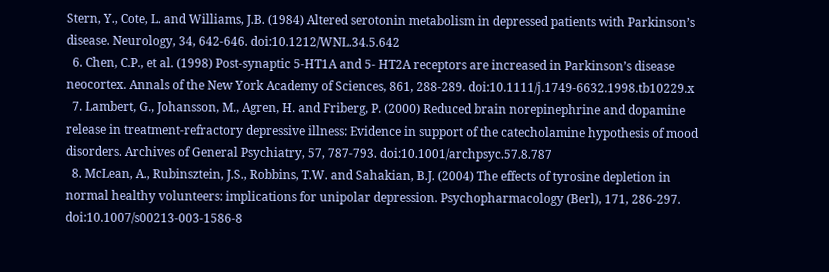Stern, Y., Cote, L. and Williams, J.B. (1984) Altered serotonin metabolism in depressed patients with Parkinson’s disease. Neurology, 34, 642-646. doi:10.1212/WNL.34.5.642
  6. Chen, C.P., et al. (1998) Post-synaptic 5-HT1A and 5- HT2A receptors are increased in Parkinson’s disease neocortex. Annals of the New York Academy of Sciences, 861, 288-289. doi:10.1111/j.1749-6632.1998.tb10229.x
  7. Lambert, G., Johansson, M., Agren, H. and Friberg, P. (2000) Reduced brain norepinephrine and dopamine release in treatment-refractory depressive illness: Evidence in support of the catecholamine hypothesis of mood disorders. Archives of General Psychiatry, 57, 787-793. doi:10.1001/archpsyc.57.8.787
  8. McLean, A., Rubinsztein, J.S., Robbins, T.W. and Sahakian, B.J. (2004) The effects of tyrosine depletion in normal healthy volunteers: implications for unipolar depression. Psychopharmacology (Berl), 171, 286-297. doi:10.1007/s00213-003-1586-8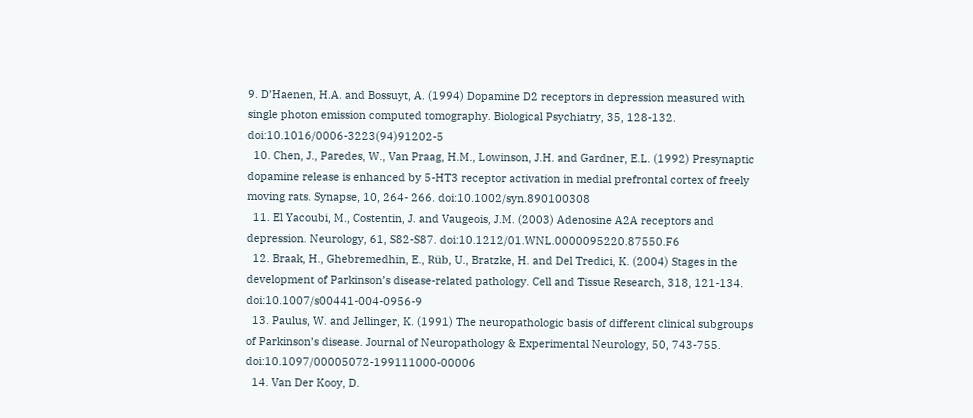9. D’Haenen, H.A. and Bossuyt, A. (1994) Dopamine D2 receptors in depression measured with single photon emission computed tomography. Biological Psychiatry, 35, 128-132. doi:10.1016/0006-3223(94)91202-5
  10. Chen, J., Paredes, W., Van Praag, H.M., Lowinson, J.H. and Gardner, E.L. (1992) Presynaptic dopamine release is enhanced by 5-HT3 receptor activation in medial prefrontal cortex of freely moving rats. Synapse, 10, 264- 266. doi:10.1002/syn.890100308
  11. El Yacoubi, M., Costentin, J. and Vaugeois, J.M. (2003) Adenosine A2A receptors and depression. Neurology, 61, S82-S87. doi:10.1212/01.WNL.0000095220.87550.F6
  12. Braak, H., Ghebremedhin, E., Rüb, U., Bratzke, H. and Del Tredici, K. (2004) Stages in the development of Parkinson’s disease-related pathology. Cell and Tissue Research, 318, 121-134. doi:10.1007/s00441-004-0956-9
  13. Paulus, W. and Jellinger, K. (1991) The neuropathologic basis of different clinical subgroups of Parkinson’s disease. Journal of Neuropathology & Experimental Neurology, 50, 743-755. doi:10.1097/00005072-199111000-00006
  14. Van Der Kooy, D.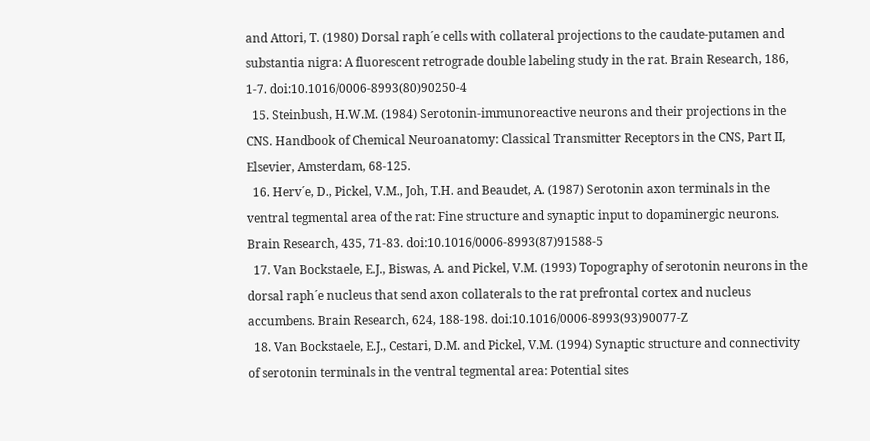and Attori, T. (1980) Dorsal raph´e cells with collateral projections to the caudate-putamen and substantia nigra: A fluorescent retrograde double labeling study in the rat. Brain Research, 186, 1-7. doi:10.1016/0006-8993(80)90250-4
  15. Steinbush, H.W.M. (1984) Serotonin-immunoreactive neurons and their projections in the CNS. Handbook of Chemical Neuroanatomy: Classical Transmitter Receptors in the CNS, Part II, Elsevier, Amsterdam, 68-125.
  16. Herv´e, D., Pickel, V.M., Joh, T.H. and Beaudet, A. (1987) Serotonin axon terminals in the ventral tegmental area of the rat: Fine structure and synaptic input to dopaminergic neurons. Brain Research, 435, 71-83. doi:10.1016/0006-8993(87)91588-5
  17. Van Bockstaele, E.J., Biswas, A. and Pickel, V.M. (1993) Topography of serotonin neurons in the dorsal raph´e nucleus that send axon collaterals to the rat prefrontal cortex and nucleus accumbens. Brain Research, 624, 188-198. doi:10.1016/0006-8993(93)90077-Z
  18. Van Bockstaele, E.J., Cestari, D.M. and Pickel, V.M. (1994) Synaptic structure and connectivity of serotonin terminals in the ventral tegmental area: Potential sites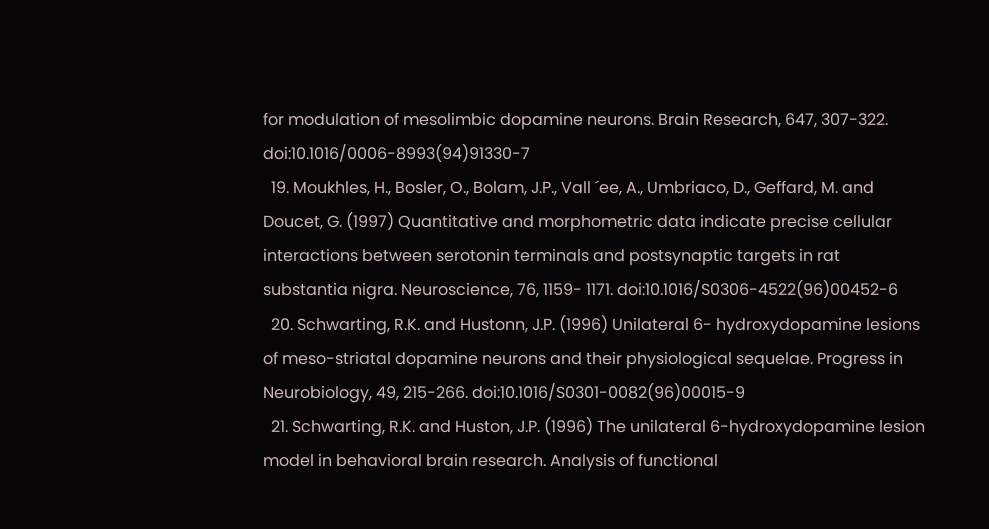for modulation of mesolimbic dopamine neurons. Brain Research, 647, 307-322. doi:10.1016/0006-8993(94)91330-7
  19. Moukhles, H., Bosler, O., Bolam, J.P., Vall ´ee, A., Umbriaco, D., Geffard, M. and Doucet, G. (1997) Quantitative and morphometric data indicate precise cellular interactions between serotonin terminals and postsynaptic targets in rat substantia nigra. Neuroscience, 76, 1159- 1171. doi:10.1016/S0306-4522(96)00452-6
  20. Schwarting, R.K. and Hustonn, J.P. (1996) Unilateral 6- hydroxydopamine lesions of meso-striatal dopamine neurons and their physiological sequelae. Progress in Neurobiology, 49, 215-266. doi:10.1016/S0301-0082(96)00015-9
  21. Schwarting, R.K. and Huston, J.P. (1996) The unilateral 6-hydroxydopamine lesion model in behavioral brain research. Analysis of functional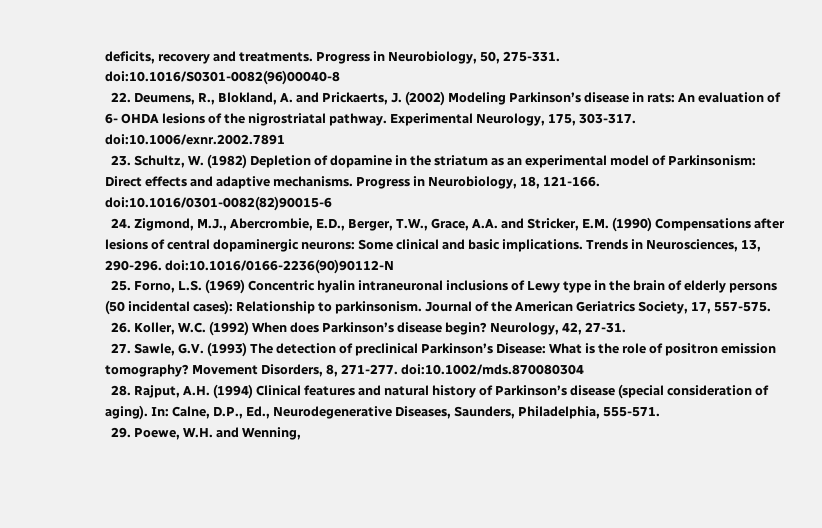deficits, recovery and treatments. Progress in Neurobiology, 50, 275-331. doi:10.1016/S0301-0082(96)00040-8
  22. Deumens, R., Blokland, A. and Prickaerts, J. (2002) Modeling Parkinson’s disease in rats: An evaluation of 6- OHDA lesions of the nigrostriatal pathway. Experimental Neurology, 175, 303-317. doi:10.1006/exnr.2002.7891
  23. Schultz, W. (1982) Depletion of dopamine in the striatum as an experimental model of Parkinsonism: Direct effects and adaptive mechanisms. Progress in Neurobiology, 18, 121-166. doi:10.1016/0301-0082(82)90015-6
  24. Zigmond, M.J., Abercrombie, E.D., Berger, T.W., Grace, A.A. and Stricker, E.M. (1990) Compensations after lesions of central dopaminergic neurons: Some clinical and basic implications. Trends in Neurosciences, 13, 290-296. doi:10.1016/0166-2236(90)90112-N
  25. Forno, L.S. (1969) Concentric hyalin intraneuronal inclusions of Lewy type in the brain of elderly persons (50 incidental cases): Relationship to parkinsonism. Journal of the American Geriatrics Society, 17, 557-575.
  26. Koller, W.C. (1992) When does Parkinson’s disease begin? Neurology, 42, 27-31.
  27. Sawle, G.V. (1993) The detection of preclinical Parkinson’s Disease: What is the role of positron emission tomography? Movement Disorders, 8, 271-277. doi:10.1002/mds.870080304
  28. Rajput, A.H. (1994) Clinical features and natural history of Parkinson’s disease (special consideration of aging). In: Calne, D.P., Ed., Neurodegenerative Diseases, Saunders, Philadelphia, 555-571.
  29. Poewe, W.H. and Wenning,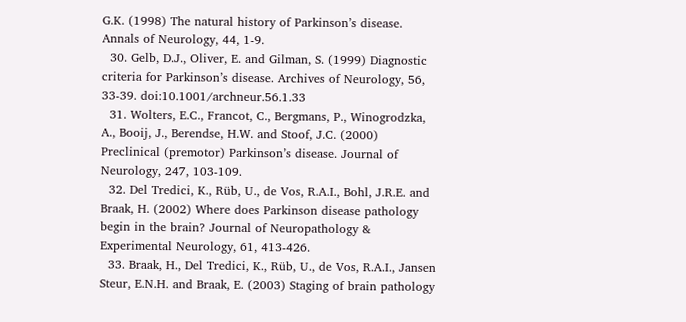G.K. (1998) The natural history of Parkinson’s disease. Annals of Neurology, 44, 1-9.
  30. Gelb, D.J., Oliver, E. and Gilman, S. (1999) Diagnostic criteria for Parkinson’s disease. Archives of Neurology, 56, 33-39. doi:10.1001/archneur.56.1.33
  31. Wolters, E.C., Francot, C., Bergmans, P., Winogrodzka, A., Booij, J., Berendse, H.W. and Stoof, J.C. (2000) Preclinical (premotor) Parkinson’s disease. Journal of Neurology, 247, 103-109.
  32. Del Tredici, K., Rüb, U., de Vos, R.A.I., Bohl, J.R.E. and Braak, H. (2002) Where does Parkinson disease pathology begin in the brain? Journal of Neuropathology & Experimental Neurology, 61, 413-426.
  33. Braak, H., Del Tredici, K., Rüb, U., de Vos, R.A.I., Jansen Steur, E.N.H. and Braak, E. (2003) Staging of brain pathology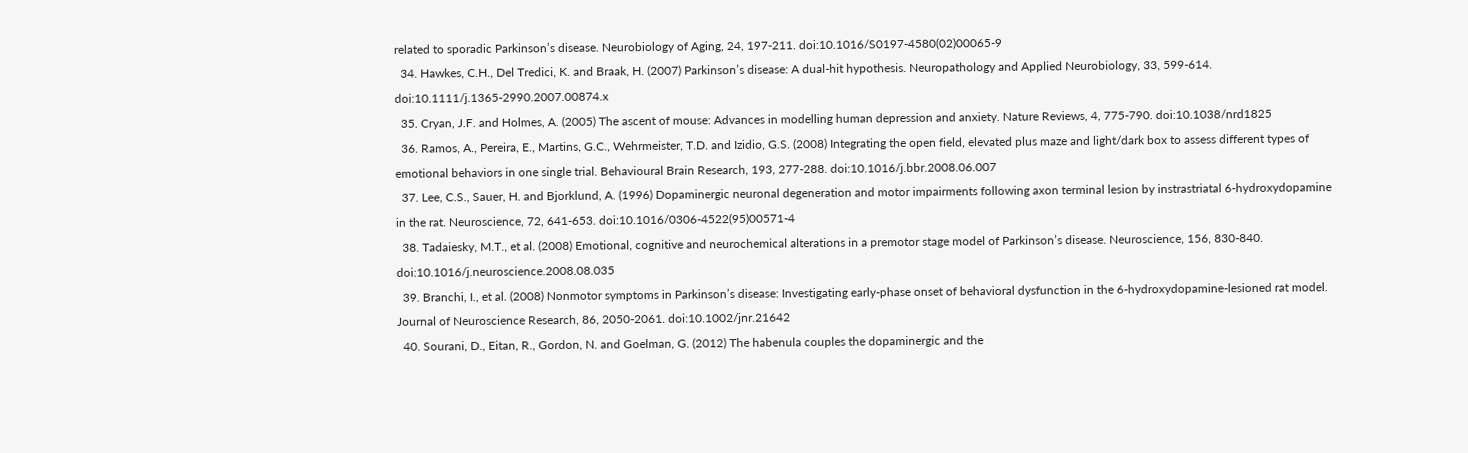related to sporadic Parkinson’s disease. Neurobiology of Aging, 24, 197-211. doi:10.1016/S0197-4580(02)00065-9
  34. Hawkes, C.H., Del Tredici, K. and Braak, H. (2007) Parkinson’s disease: A dual-hit hypothesis. Neuropathology and Applied Neurobiology, 33, 599-614. doi:10.1111/j.1365-2990.2007.00874.x
  35. Cryan, J.F. and Holmes, A. (2005) The ascent of mouse: Advances in modelling human depression and anxiety. Nature Reviews, 4, 775-790. doi:10.1038/nrd1825
  36. Ramos, A., Pereira, E., Martins, G.C., Wehrmeister, T.D. and Izidio, G.S. (2008) Integrating the open field, elevated plus maze and light/dark box to assess different types of emotional behaviors in one single trial. Behavioural Brain Research, 193, 277-288. doi:10.1016/j.bbr.2008.06.007
  37. Lee, C.S., Sauer, H. and Bjorklund, A. (1996) Dopaminergic neuronal degeneration and motor impairments following axon terminal lesion by instrastriatal 6-hydroxydopamine in the rat. Neuroscience, 72, 641-653. doi:10.1016/0306-4522(95)00571-4
  38. Tadaiesky, M.T., et al. (2008) Emotional, cognitive and neurochemical alterations in a premotor stage model of Parkinson’s disease. Neuroscience, 156, 830-840. doi:10.1016/j.neuroscience.2008.08.035
  39. Branchi, I., et al. (2008) Nonmotor symptoms in Parkinson’s disease: Investigating early-phase onset of behavioral dysfunction in the 6-hydroxydopamine-lesioned rat model. Journal of Neuroscience Research, 86, 2050-2061. doi:10.1002/jnr.21642
  40. Sourani, D., Eitan, R., Gordon, N. and Goelman, G. (2012) The habenula couples the dopaminergic and the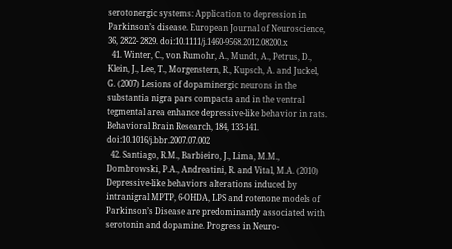serotonergic systems: Application to depression in Parkinson’s disease. European Journal of Neuroscience, 36, 2822- 2829. doi:10.1111/j.1460-9568.2012.08200.x
  41. Winter, C., von Rumohr, A., Mundt, A., Petrus, D., Klein, J., Lee, T., Morgenstern, R., Kupsch, A. and Juckel, G. (2007) Lesions of dopaminergic neurons in the substantia nigra pars compacta and in the ventral tegmental area enhance depressive-like behavior in rats. Behavioral Brain Research, 184, 133-141. doi:10.1016/j.bbr.2007.07.002
  42. Santiago, R.M., Barbieiro, J., Lima, M.M., Dombrowski, P.A., Andreatini, R. and Vital, M.A. (2010) Depressive-like behaviors alterations induced by intranigral MPTP, 6-OHDA, LPS and rotenone models of Parkinson’s Disease are predominantly associated with serotonin and dopamine. Progress in Neuro-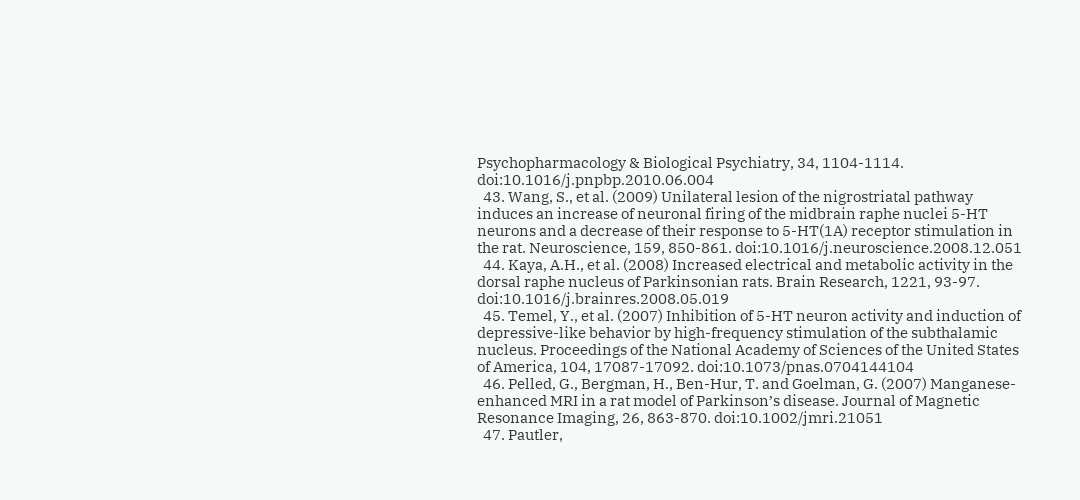Psychopharmacology & Biological Psychiatry, 34, 1104-1114. doi:10.1016/j.pnpbp.2010.06.004
  43. Wang, S., et al. (2009) Unilateral lesion of the nigrostriatal pathway induces an increase of neuronal firing of the midbrain raphe nuclei 5-HT neurons and a decrease of their response to 5-HT(1A) receptor stimulation in the rat. Neuroscience, 159, 850-861. doi:10.1016/j.neuroscience.2008.12.051
  44. Kaya, A.H., et al. (2008) Increased electrical and metabolic activity in the dorsal raphe nucleus of Parkinsonian rats. Brain Research, 1221, 93-97. doi:10.1016/j.brainres.2008.05.019
  45. Temel, Y., et al. (2007) Inhibition of 5-HT neuron activity and induction of depressive-like behavior by high-frequency stimulation of the subthalamic nucleus. Proceedings of the National Academy of Sciences of the United States of America, 104, 17087-17092. doi:10.1073/pnas.0704144104
  46. Pelled, G., Bergman, H., Ben-Hur, T. and Goelman, G. (2007) Manganese-enhanced MRI in a rat model of Parkinson’s disease. Journal of Magnetic Resonance Imaging, 26, 863-870. doi:10.1002/jmri.21051
  47. Pautler,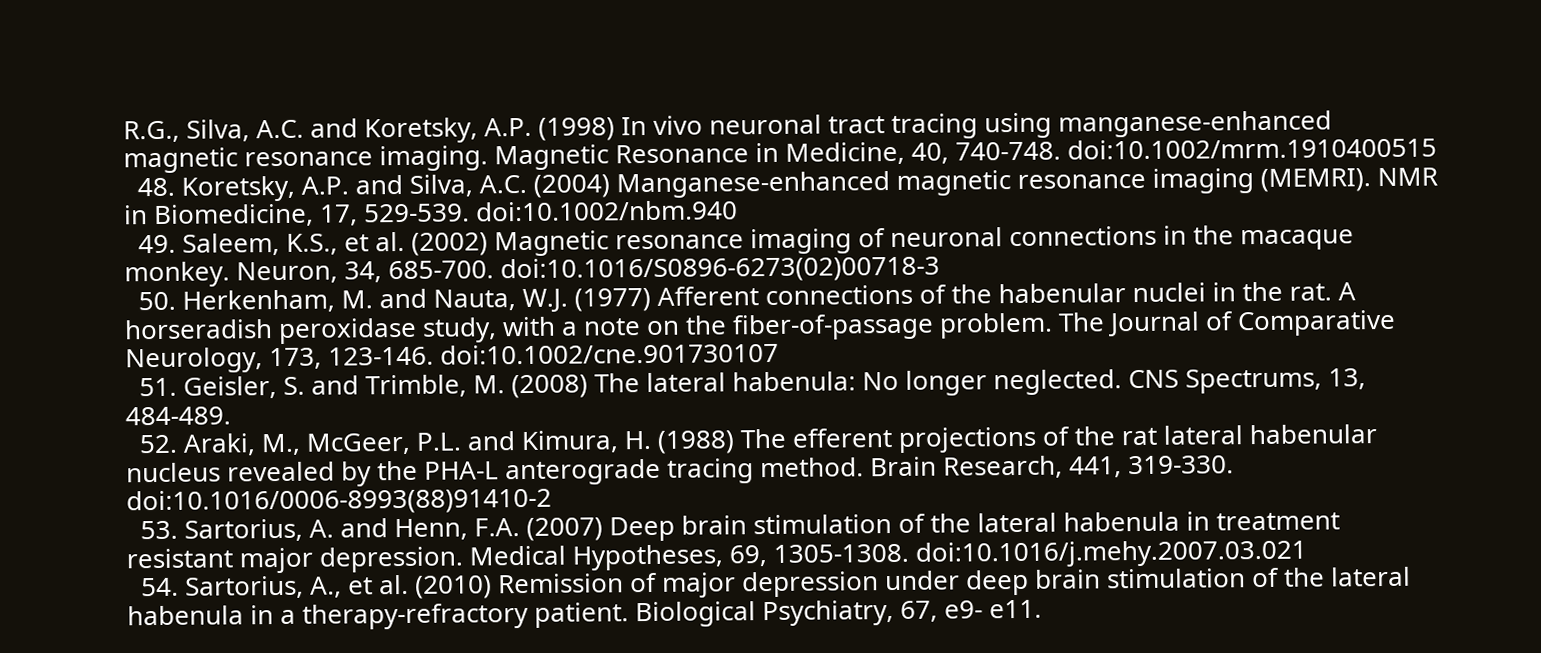R.G., Silva, A.C. and Koretsky, A.P. (1998) In vivo neuronal tract tracing using manganese-enhanced magnetic resonance imaging. Magnetic Resonance in Medicine, 40, 740-748. doi:10.1002/mrm.1910400515
  48. Koretsky, A.P. and Silva, A.C. (2004) Manganese-enhanced magnetic resonance imaging (MEMRI). NMR in Biomedicine, 17, 529-539. doi:10.1002/nbm.940
  49. Saleem, K.S., et al. (2002) Magnetic resonance imaging of neuronal connections in the macaque monkey. Neuron, 34, 685-700. doi:10.1016/S0896-6273(02)00718-3
  50. Herkenham, M. and Nauta, W.J. (1977) Afferent connections of the habenular nuclei in the rat. A horseradish peroxidase study, with a note on the fiber-of-passage problem. The Journal of Comparative Neurology, 173, 123-146. doi:10.1002/cne.901730107
  51. Geisler, S. and Trimble, M. (2008) The lateral habenula: No longer neglected. CNS Spectrums, 13, 484-489.
  52. Araki, M., McGeer, P.L. and Kimura, H. (1988) The efferent projections of the rat lateral habenular nucleus revealed by the PHA-L anterograde tracing method. Brain Research, 441, 319-330. doi:10.1016/0006-8993(88)91410-2
  53. Sartorius, A. and Henn, F.A. (2007) Deep brain stimulation of the lateral habenula in treatment resistant major depression. Medical Hypotheses, 69, 1305-1308. doi:10.1016/j.mehy.2007.03.021
  54. Sartorius, A., et al. (2010) Remission of major depression under deep brain stimulation of the lateral habenula in a therapy-refractory patient. Biological Psychiatry, 67, e9- e11.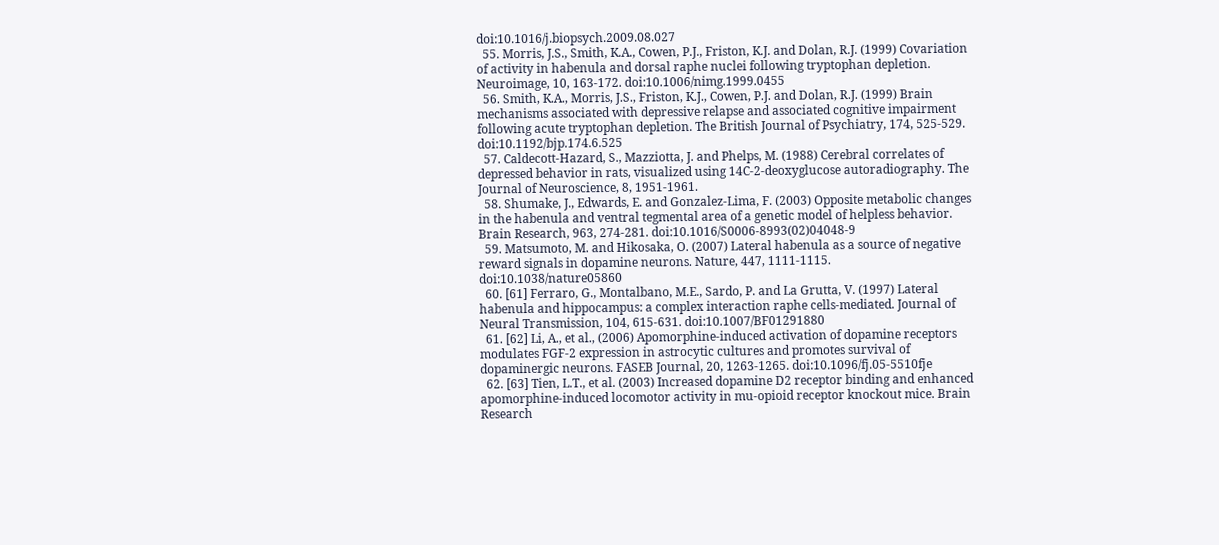doi:10.1016/j.biopsych.2009.08.027
  55. Morris, J.S., Smith, K.A., Cowen, P.J., Friston, K.J. and Dolan, R.J. (1999) Covariation of activity in habenula and dorsal raphe nuclei following tryptophan depletion. Neuroimage, 10, 163-172. doi:10.1006/nimg.1999.0455
  56. Smith, K.A., Morris, J.S., Friston, K.J., Cowen, P.J. and Dolan, R.J. (1999) Brain mechanisms associated with depressive relapse and associated cognitive impairment following acute tryptophan depletion. The British Journal of Psychiatry, 174, 525-529. doi:10.1192/bjp.174.6.525
  57. Caldecott-Hazard, S., Mazziotta, J. and Phelps, M. (1988) Cerebral correlates of depressed behavior in rats, visualized using 14C-2-deoxyglucose autoradiography. The Journal of Neuroscience, 8, 1951-1961.
  58. Shumake, J., Edwards, E. and Gonzalez-Lima, F. (2003) Opposite metabolic changes in the habenula and ventral tegmental area of a genetic model of helpless behavior. Brain Research, 963, 274-281. doi:10.1016/S0006-8993(02)04048-9
  59. Matsumoto, M. and Hikosaka, O. (2007) Lateral habenula as a source of negative reward signals in dopamine neurons. Nature, 447, 1111-1115. doi:10.1038/nature05860
  60. [61] Ferraro, G., Montalbano, M.E., Sardo, P. and La Grutta, V. (1997) Lateral habenula and hippocampus: a complex interaction raphe cells-mediated. Journal of Neural Transmission, 104, 615-631. doi:10.1007/BF01291880
  61. [62] Li, A., et al., (2006) Apomorphine-induced activation of dopamine receptors modulates FGF-2 expression in astrocytic cultures and promotes survival of dopaminergic neurons. FASEB Journal, 20, 1263-1265. doi:10.1096/fj.05-5510fje
  62. [63] Tien, L.T., et al. (2003) Increased dopamine D2 receptor binding and enhanced apomorphine-induced locomotor activity in mu-opioid receptor knockout mice. Brain Research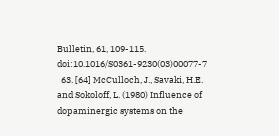Bulletin, 61, 109-115. doi:10.1016/S0361-9230(03)00077-7
  63. [64] McCulloch, J., Savaki, H.E. and Sokoloff, L. (1980) Influence of dopaminergic systems on the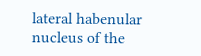lateral habenular nucleus of the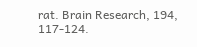rat. Brain Research, 194, 117-124.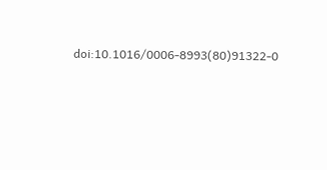doi:10.1016/0006-8993(80)91322-0